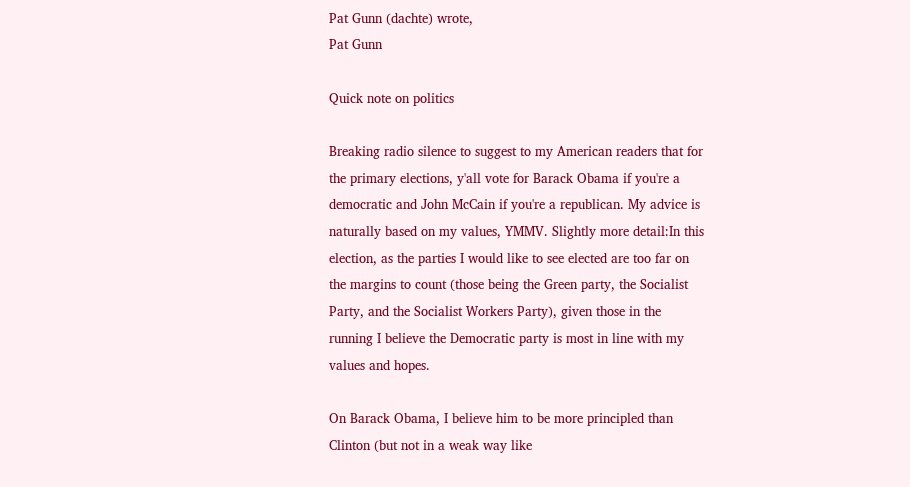Pat Gunn (dachte) wrote,
Pat Gunn

Quick note on politics

Breaking radio silence to suggest to my American readers that for the primary elections, y'all vote for Barack Obama if you're a democratic and John McCain if you're a republican. My advice is naturally based on my values, YMMV. Slightly more detail:In this election, as the parties I would like to see elected are too far on the margins to count (those being the Green party, the Socialist Party, and the Socialist Workers Party), given those in the running I believe the Democratic party is most in line with my values and hopes.

On Barack Obama, I believe him to be more principled than Clinton (but not in a weak way like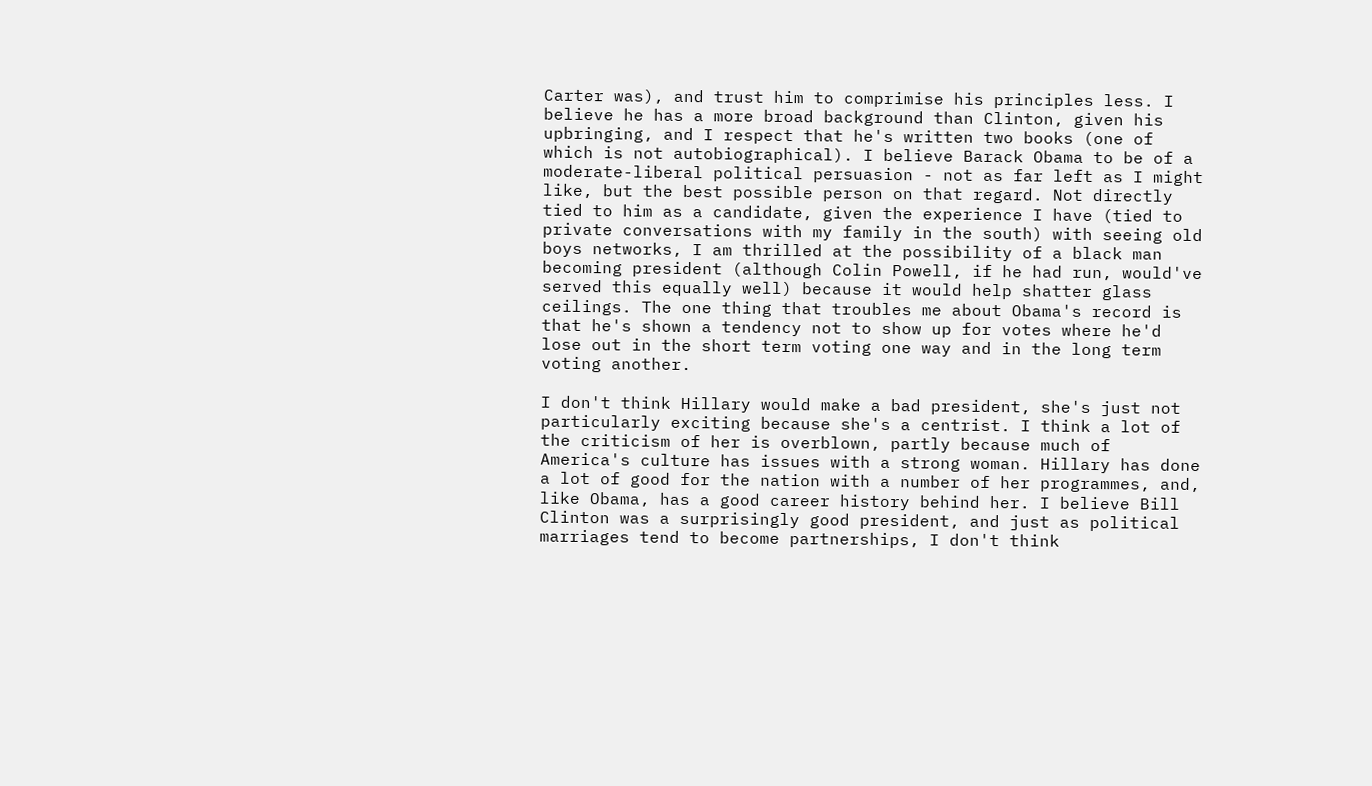Carter was), and trust him to comprimise his principles less. I believe he has a more broad background than Clinton, given his upbringing, and I respect that he's written two books (one of which is not autobiographical). I believe Barack Obama to be of a moderate-liberal political persuasion - not as far left as I might like, but the best possible person on that regard. Not directly tied to him as a candidate, given the experience I have (tied to private conversations with my family in the south) with seeing old boys networks, I am thrilled at the possibility of a black man becoming president (although Colin Powell, if he had run, would've served this equally well) because it would help shatter glass ceilings. The one thing that troubles me about Obama's record is that he's shown a tendency not to show up for votes where he'd lose out in the short term voting one way and in the long term voting another.

I don't think Hillary would make a bad president, she's just not particularly exciting because she's a centrist. I think a lot of the criticism of her is overblown, partly because much of America's culture has issues with a strong woman. Hillary has done a lot of good for the nation with a number of her programmes, and, like Obama, has a good career history behind her. I believe Bill Clinton was a surprisingly good president, and just as political marriages tend to become partnerships, I don't think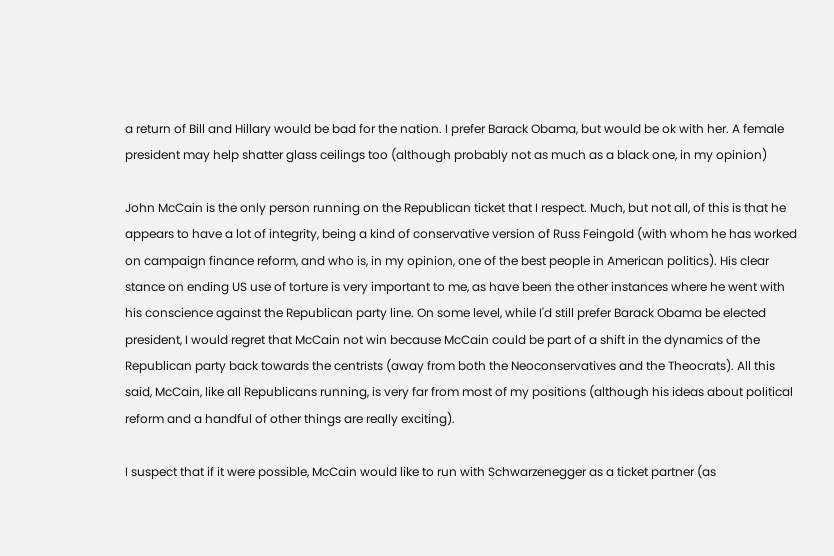a return of Bill and Hillary would be bad for the nation. I prefer Barack Obama, but would be ok with her. A female president may help shatter glass ceilings too (although probably not as much as a black one, in my opinion)

John McCain is the only person running on the Republican ticket that I respect. Much, but not all, of this is that he appears to have a lot of integrity, being a kind of conservative version of Russ Feingold (with whom he has worked on campaign finance reform, and who is, in my opinion, one of the best people in American politics). His clear stance on ending US use of torture is very important to me, as have been the other instances where he went with his conscience against the Republican party line. On some level, while I'd still prefer Barack Obama be elected president, I would regret that McCain not win because McCain could be part of a shift in the dynamics of the Republican party back towards the centrists (away from both the Neoconservatives and the Theocrats). All this said, McCain, like all Republicans running, is very far from most of my positions (although his ideas about political reform and a handful of other things are really exciting).

I suspect that if it were possible, McCain would like to run with Schwarzenegger as a ticket partner (as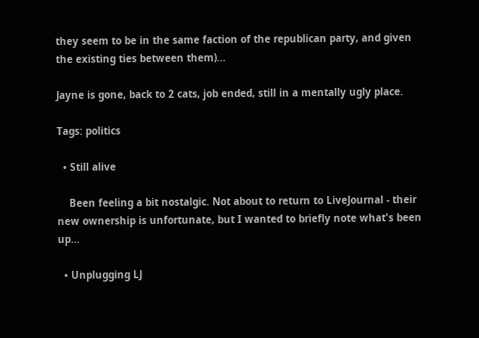they seem to be in the same faction of the republican party, and given the existing ties between them)...

Jayne is gone, back to 2 cats, job ended, still in a mentally ugly place.

Tags: politics

  • Still alive

    Been feeling a bit nostalgic. Not about to return to LiveJournal - their new ownership is unfortunate, but I wanted to briefly note what's been up…

  • Unplugging LJ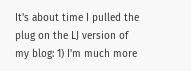It's about time I pulled the plug on the LJ version of my blog: 1) I'm much more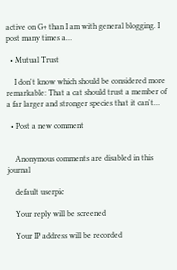active on G+ than I am with general blogging. I post many times a…

  • Mutual Trust

    I don't know which should be considered more remarkable: That a cat should trust a member of a far larger and stronger species that it can't…

  • Post a new comment


    Anonymous comments are disabled in this journal

    default userpic

    Your reply will be screened

    Your IP address will be recorded